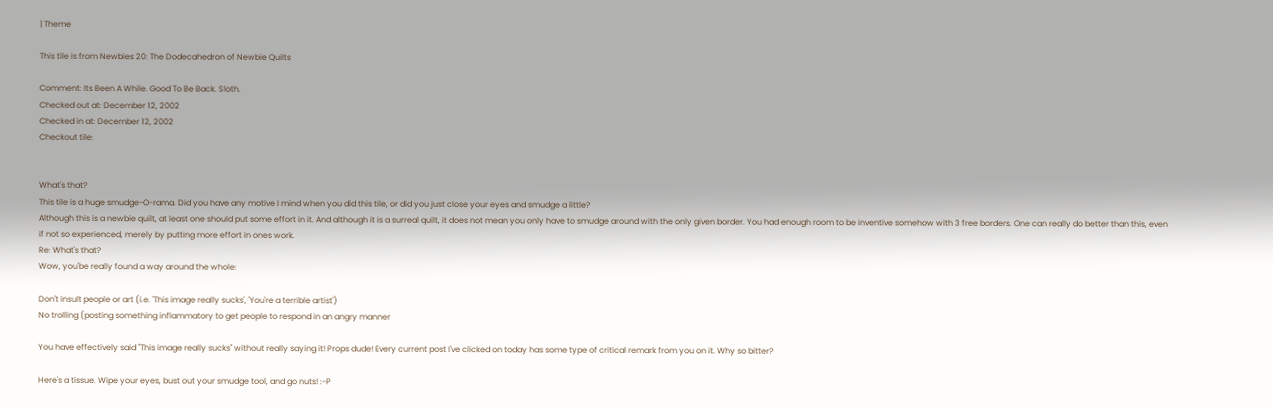| Theme

This tile is from Newbies 20: The Dodecahedron of Newbie Quilts

Comment: Its Been A While. Good To Be Back. Sloth.
Checked out at: December 12, 2002
Checked in at: December 12, 2002
Checkout tile:


What's that?
This tile is a huge smudge-O-rama. Did you have any motive I mind when you did this tile, or did you just close your eyes and smudge a little?
Although this is a newbie quilt, at least one should put some effort in it. And although it is a surreal quilt, it does not mean you only have to smudge around with the only given border. You had enough room to be inventive somehow with 3 free borders. One can really do better than this, even if not so experienced, merely by putting more effort in ones work.
Re: What's that?
Wow, you'be really found a way around the whole:

Don't insult people or art (i.e. 'This image really sucks', 'You're a terrible artist')
No trolling (posting something inflammatory to get people to respond in an angry manner

You have effectively said "This image really sucks" without really saying it! Props dude! Every current post I've clicked on today has some type of critical remark from you on it. Why so bitter?

Here's a tissue. Wipe your eyes, bust out your smudge tool, and go nuts! :-P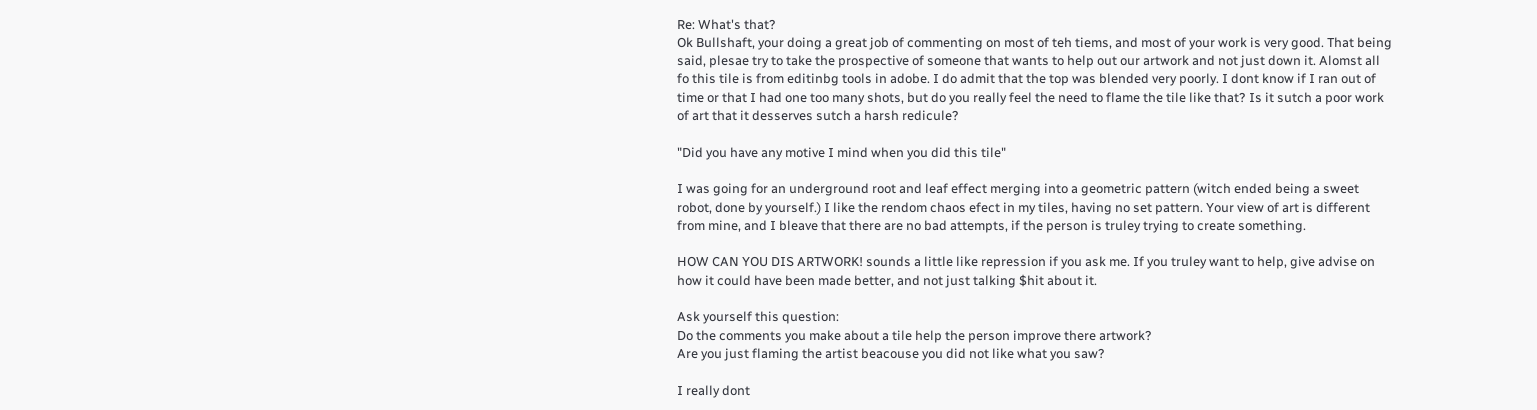Re: What's that?
Ok Bullshaft, your doing a great job of commenting on most of teh tiems, and most of your work is very good. That being said, plesae try to take the prospective of someone that wants to help out our artwork and not just down it. Alomst all fo this tile is from editinbg tools in adobe. I do admit that the top was blended very poorly. I dont know if I ran out of time or that I had one too many shots, but do you really feel the need to flame the tile like that? Is it sutch a poor work of art that it desserves sutch a harsh redicule?

"Did you have any motive I mind when you did this tile"

I was going for an underground root and leaf effect merging into a geometric pattern (witch ended being a sweet robot, done by yourself.) I like the rendom chaos efect in my tiles, having no set pattern. Your view of art is different from mine, and I bleave that there are no bad attempts, if the person is truley trying to create something.

HOW CAN YOU DIS ARTWORK! sounds a little like repression if you ask me. If you truley want to help, give advise on how it could have been made better, and not just talking $hit about it.

Ask yourself this question:
Do the comments you make about a tile help the person improve there artwork?
Are you just flaming the artist beacouse you did not like what you saw?

I really dont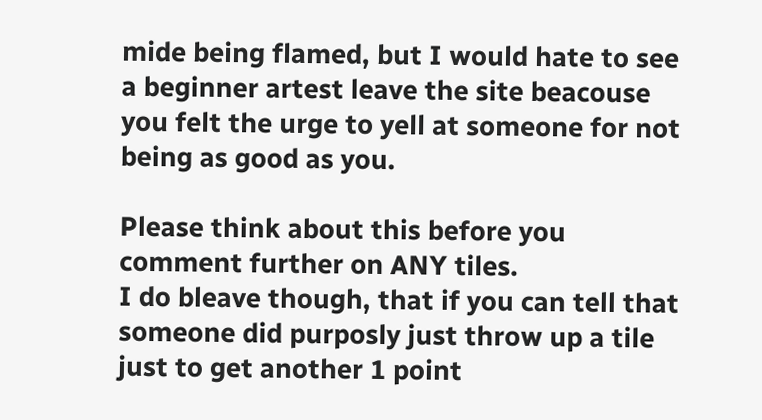mide being flamed, but I would hate to see a beginner artest leave the site beacouse you felt the urge to yell at someone for not being as good as you.

Please think about this before you comment further on ANY tiles.
I do bleave though, that if you can tell that someone did purposly just throw up a tile just to get another 1 point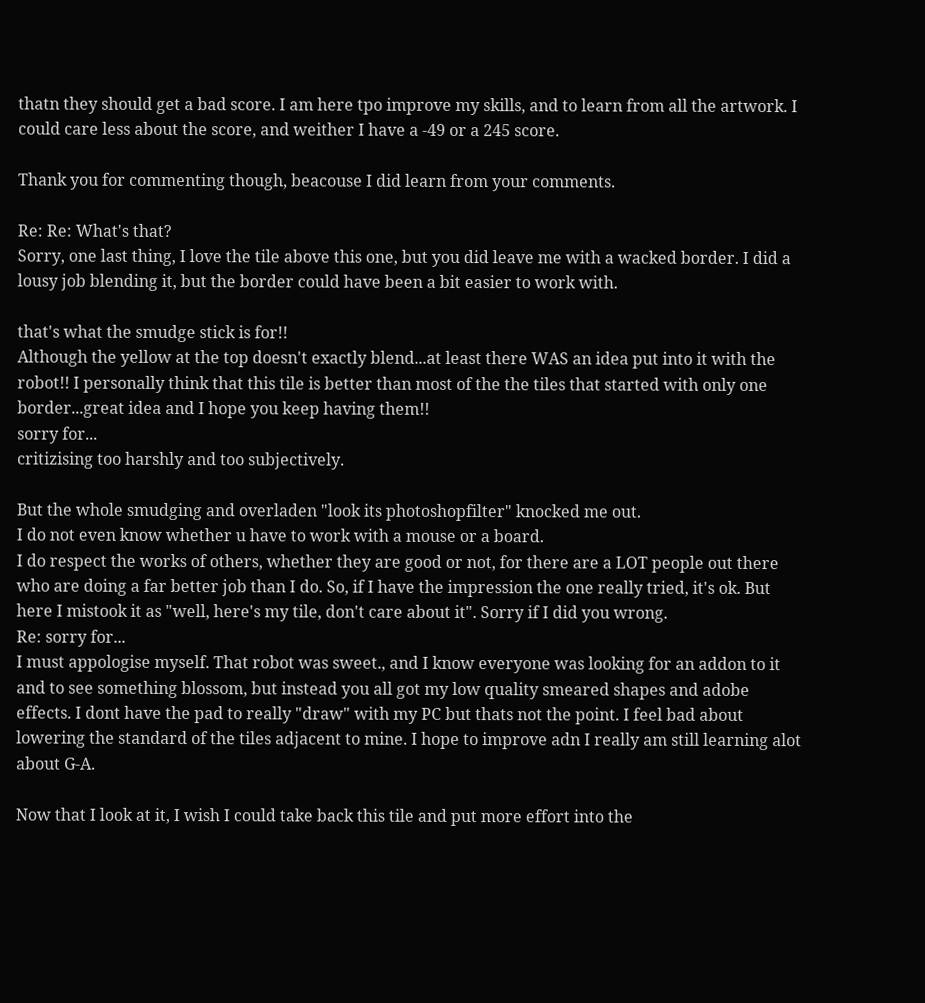thatn they should get a bad score. I am here tpo improve my skills, and to learn from all the artwork. I could care less about the score, and weither I have a -49 or a 245 score.

Thank you for commenting though, beacouse I did learn from your comments.

Re: Re: What's that?
Sorry, one last thing, I love the tile above this one, but you did leave me with a wacked border. I did a lousy job blending it, but the border could have been a bit easier to work with.

that's what the smudge stick is for!!
Although the yellow at the top doesn't exactly blend...at least there WAS an idea put into it with the robot!! I personally think that this tile is better than most of the the tiles that started with only one border...great idea and I hope you keep having them!!
sorry for...
critizising too harshly and too subjectively.

But the whole smudging and overladen "look its photoshopfilter" knocked me out.
I do not even know whether u have to work with a mouse or a board.
I do respect the works of others, whether they are good or not, for there are a LOT people out there who are doing a far better job than I do. So, if I have the impression the one really tried, it's ok. But here I mistook it as "well, here's my tile, don't care about it". Sorry if I did you wrong.
Re: sorry for...
I must appologise myself. That robot was sweet., and I know everyone was looking for an addon to it and to see something blossom, but instead you all got my low quality smeared shapes and adobe effects. I dont have the pad to really "draw" with my PC but thats not the point. I feel bad about lowering the standard of the tiles adjacent to mine. I hope to improve adn I really am still learning alot about G-A.

Now that I look at it, I wish I could take back this tile and put more effort into the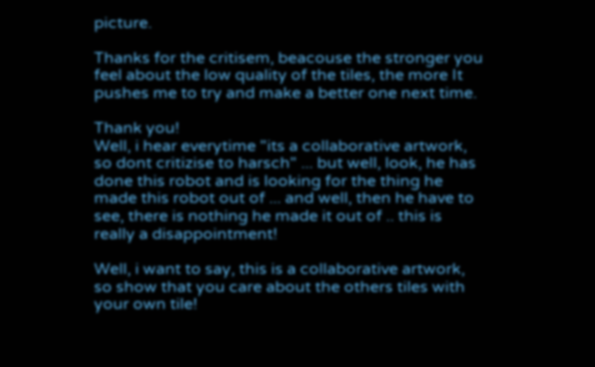picture.

Thanks for the critisem, beacouse the stronger you feel about the low quality of the tiles, the more It pushes me to try and make a better one next time.

Thank you!
Well, i hear everytime "its a collaborative artwork, so dont critizise to harsch" ... but well, look, he has done this robot and is looking for the thing he made this robot out of ... and well, then he have to see, there is nothing he made it out of .. this is really a disappointment!

Well, i want to say, this is a collaborative artwork, so show that you care about the others tiles with your own tile!